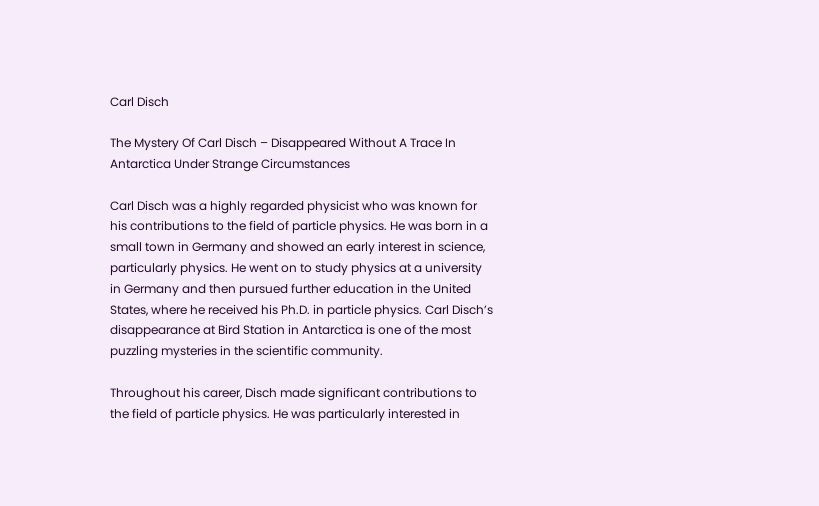Carl Disch

The Mystery Of Carl Disch – Disappeared Without A Trace In Antarctica Under Strange Circumstances

Carl Disch was a highly regarded physicist who was known for his contributions to the field of particle physics. He was born in a small town in Germany and showed an early interest in science, particularly physics. He went on to study physics at a university in Germany and then pursued further education in the United States, where he received his Ph.D. in particle physics. Carl Disch’s disappearance at Bird Station in Antarctica is one of the most puzzling mysteries in the scientific community.

Throughout his career, Disch made significant contributions to the field of particle physics. He was particularly interested in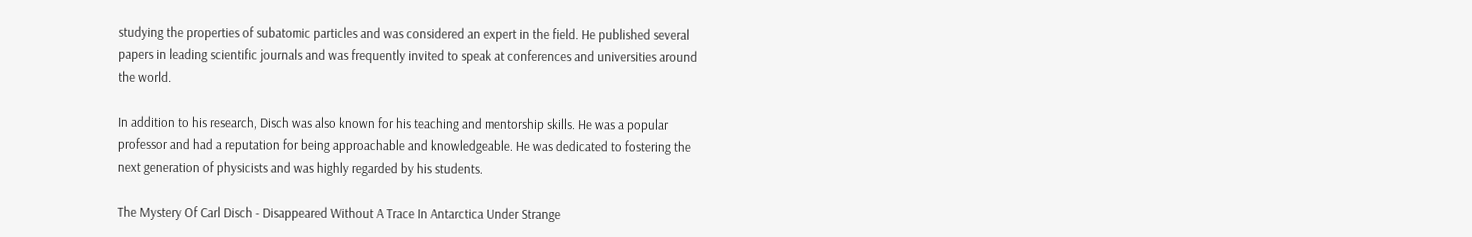studying the properties of subatomic particles and was considered an expert in the field. He published several papers in leading scientific journals and was frequently invited to speak at conferences and universities around the world.

In addition to his research, Disch was also known for his teaching and mentorship skills. He was a popular professor and had a reputation for being approachable and knowledgeable. He was dedicated to fostering the next generation of physicists and was highly regarded by his students.

The Mystery Of Carl Disch - Disappeared Without A Trace In Antarctica Under Strange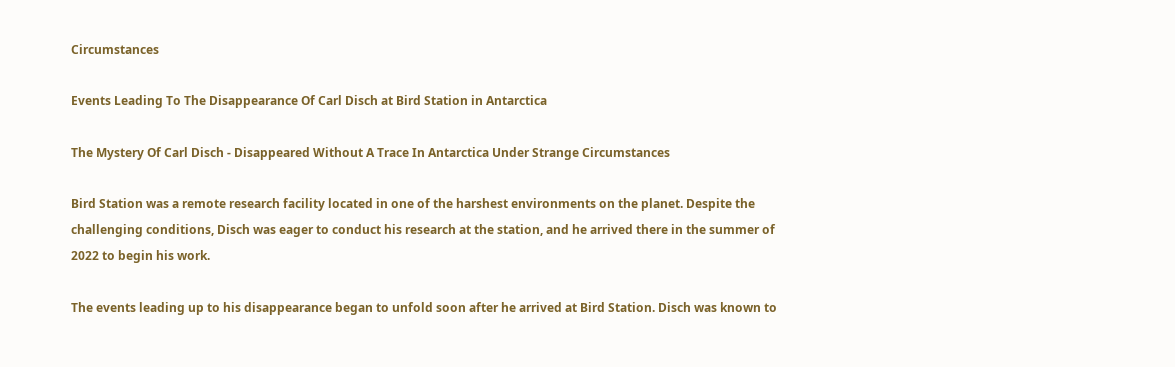Circumstances

Events Leading To The Disappearance Of Carl Disch at Bird Station in Antarctica

The Mystery Of Carl Disch - Disappeared Without A Trace In Antarctica Under Strange Circumstances

Bird Station was a remote research facility located in one of the harshest environments on the planet. Despite the challenging conditions, Disch was eager to conduct his research at the station, and he arrived there in the summer of 2022 to begin his work.

The events leading up to his disappearance began to unfold soon after he arrived at Bird Station. Disch was known to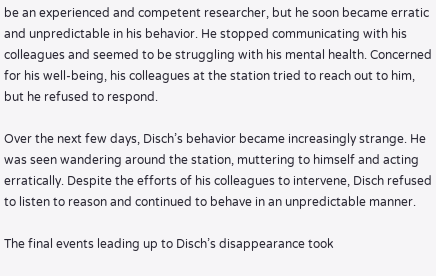be an experienced and competent researcher, but he soon became erratic and unpredictable in his behavior. He stopped communicating with his colleagues and seemed to be struggling with his mental health. Concerned for his well-being, his colleagues at the station tried to reach out to him, but he refused to respond.

Over the next few days, Disch’s behavior became increasingly strange. He was seen wandering around the station, muttering to himself and acting erratically. Despite the efforts of his colleagues to intervene, Disch refused to listen to reason and continued to behave in an unpredictable manner.

The final events leading up to Disch’s disappearance took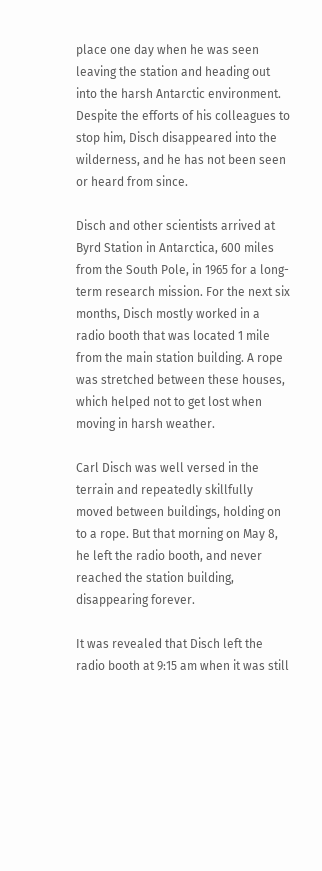place one day when he was seen leaving the station and heading out into the harsh Antarctic environment. Despite the efforts of his colleagues to stop him, Disch disappeared into the wilderness, and he has not been seen or heard from since.

Disch and other scientists arrived at Byrd Station in Antarctica, 600 miles from the South Pole, in 1965 for a long-term research mission. For the next six months, Disch mostly worked in a radio booth that was located 1 mile from the main station building. A rope was stretched between these houses, which helped not to get lost when moving in harsh weather.

Carl Disch was well versed in the terrain and repeatedly skillfully moved between buildings, holding on to a rope. But that morning on May 8, he left the radio booth, and never reached the station building, disappearing forever.

It was revealed that Disch left the radio booth at 9:15 am when it was still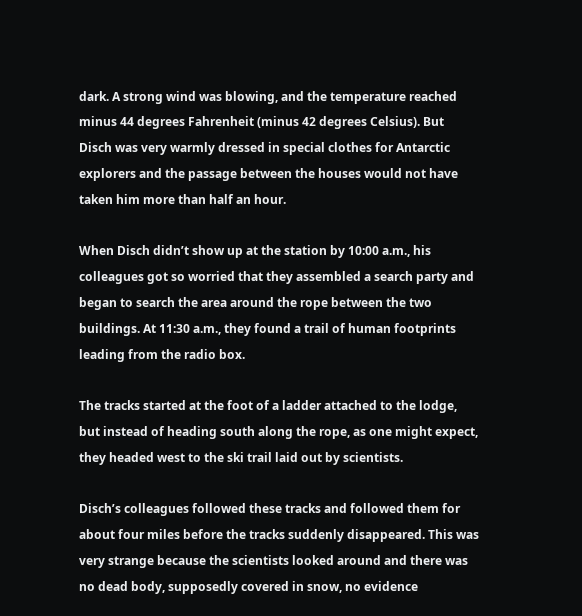dark. A strong wind was blowing, and the temperature reached minus 44 degrees Fahrenheit (minus 42 degrees Celsius). But Disch was very warmly dressed in special clothes for Antarctic explorers and the passage between the houses would not have taken him more than half an hour.

When Disch didn’t show up at the station by 10:00 a.m., his colleagues got so worried that they assembled a search party and began to search the area around the rope between the two buildings. At 11:30 a.m., they found a trail of human footprints leading from the radio box.

The tracks started at the foot of a ladder attached to the lodge, but instead of heading south along the rope, as one might expect, they headed west to the ski trail laid out by scientists.

Disch’s colleagues followed these tracks and followed them for about four miles before the tracks suddenly disappeared. This was very strange because the scientists looked around and there was no dead body, supposedly covered in snow, no evidence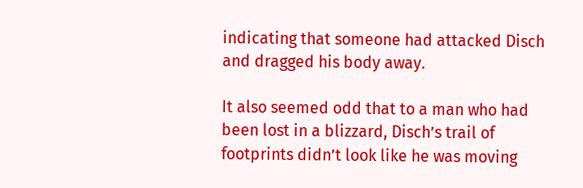indicating that someone had attacked Disch and dragged his body away.

It also seemed odd that to a man who had been lost in a blizzard, Disch’s trail of footprints didn’t look like he was moving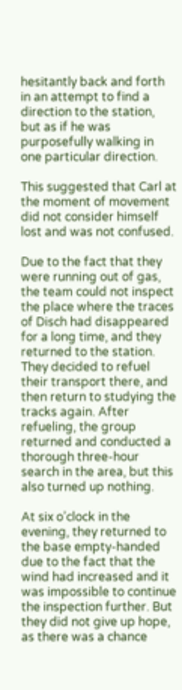hesitantly back and forth in an attempt to find a direction to the station, but as if he was purposefully walking in one particular direction.

This suggested that Carl at the moment of movement did not consider himself lost and was not confused.

Due to the fact that they were running out of gas, the team could not inspect the place where the traces of Disch had disappeared for a long time, and they returned to the station. They decided to refuel their transport there, and then return to studying the tracks again. After refueling, the group returned and conducted a thorough three-hour search in the area, but this also turned up nothing.

At six o’clock in the evening, they returned to the base empty-handed due to the fact that the wind had increased and it was impossible to continue the inspection further. But they did not give up hope, as there was a chance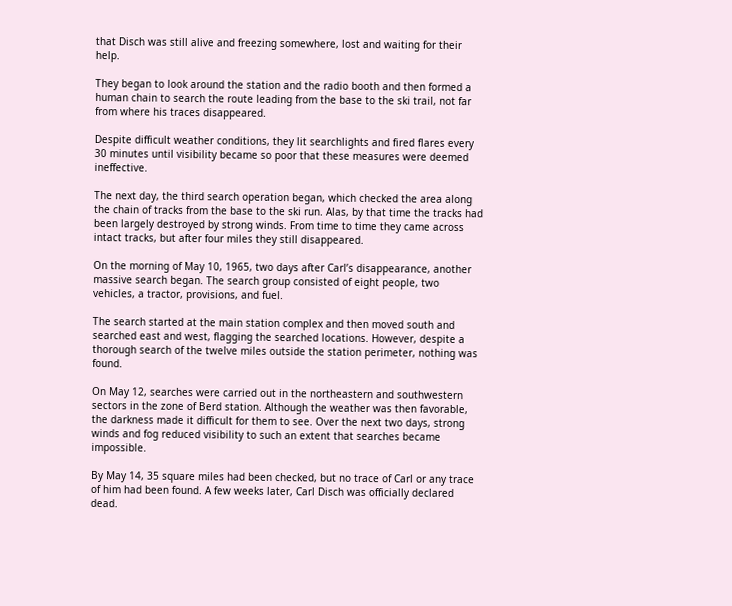that Disch was still alive and freezing somewhere, lost and waiting for their help.

They began to look around the station and the radio booth and then formed a human chain to search the route leading from the base to the ski trail, not far from where his traces disappeared.

Despite difficult weather conditions, they lit searchlights and fired flares every 30 minutes until visibility became so poor that these measures were deemed ineffective.

The next day, the third search operation began, which checked the area along the chain of tracks from the base to the ski run. Alas, by that time the tracks had been largely destroyed by strong winds. From time to time they came across intact tracks, but after four miles they still disappeared.

On the morning of May 10, 1965, two days after Carl’s disappearance, another massive search began. The search group consisted of eight people, two vehicles, a tractor, provisions, and fuel.

The search started at the main station complex and then moved south and searched east and west, flagging the searched locations. However, despite a thorough search of the twelve miles outside the station perimeter, nothing was found.

On May 12, searches were carried out in the northeastern and southwestern sectors in the zone of Berd station. Although the weather was then favorable, the darkness made it difficult for them to see. Over the next two days, strong winds and fog reduced visibility to such an extent that searches became impossible.

By May 14, 35 square miles had been checked, but no trace of Carl or any trace of him had been found. A few weeks later, Carl Disch was officially declared dead.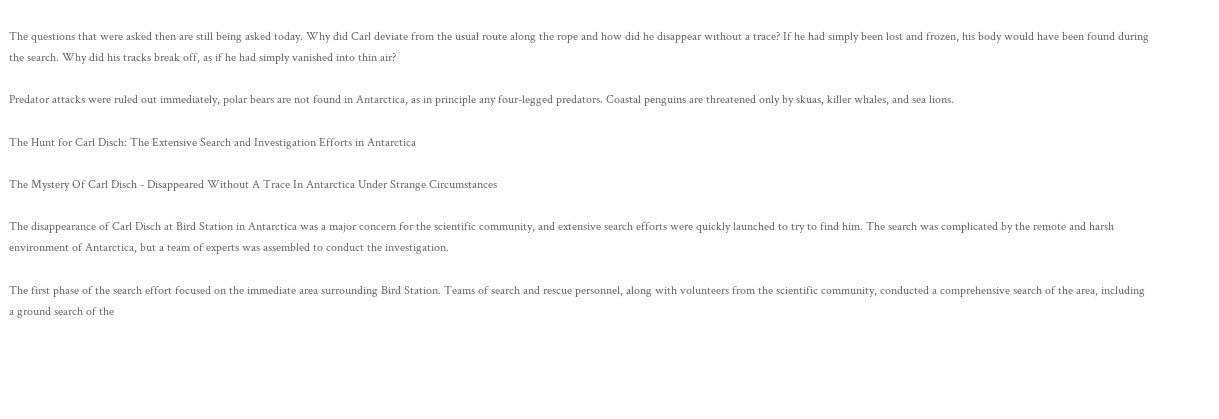The questions that were asked then are still being asked today. Why did Carl deviate from the usual route along the rope and how did he disappear without a trace? If he had simply been lost and frozen, his body would have been found during the search. Why did his tracks break off, as if he had simply vanished into thin air?

Predator attacks were ruled out immediately, polar bears are not found in Antarctica, as in principle any four-legged predators. Coastal penguins are threatened only by skuas, killer whales, and sea lions.

The Hunt for Carl Disch: The Extensive Search and Investigation Efforts in Antarctica

The Mystery Of Carl Disch - Disappeared Without A Trace In Antarctica Under Strange Circumstances

The disappearance of Carl Disch at Bird Station in Antarctica was a major concern for the scientific community, and extensive search efforts were quickly launched to try to find him. The search was complicated by the remote and harsh environment of Antarctica, but a team of experts was assembled to conduct the investigation.

The first phase of the search effort focused on the immediate area surrounding Bird Station. Teams of search and rescue personnel, along with volunteers from the scientific community, conducted a comprehensive search of the area, including a ground search of the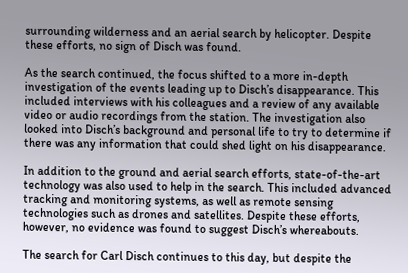surrounding wilderness and an aerial search by helicopter. Despite these efforts, no sign of Disch was found.

As the search continued, the focus shifted to a more in-depth investigation of the events leading up to Disch’s disappearance. This included interviews with his colleagues and a review of any available video or audio recordings from the station. The investigation also looked into Disch’s background and personal life to try to determine if there was any information that could shed light on his disappearance.

In addition to the ground and aerial search efforts, state-of-the-art technology was also used to help in the search. This included advanced tracking and monitoring systems, as well as remote sensing technologies such as drones and satellites. Despite these efforts, however, no evidence was found to suggest Disch’s whereabouts.

The search for Carl Disch continues to this day, but despite the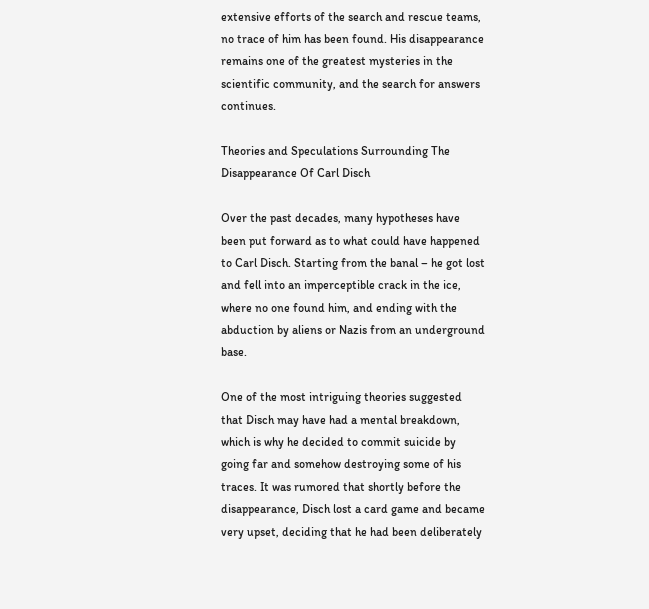extensive efforts of the search and rescue teams, no trace of him has been found. His disappearance remains one of the greatest mysteries in the scientific community, and the search for answers continues.

Theories and Speculations Surrounding The Disappearance Of Carl Disch

Over the past decades, many hypotheses have been put forward as to what could have happened to Carl Disch. Starting from the banal – he got lost and fell into an imperceptible crack in the ice, where no one found him, and ending with the abduction by aliens or Nazis from an underground base.

One of the most intriguing theories suggested that Disch may have had a mental breakdown, which is why he decided to commit suicide by going far and somehow destroying some of his traces. It was rumored that shortly before the disappearance, Disch lost a card game and became very upset, deciding that he had been deliberately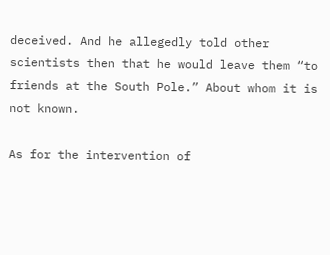deceived. And he allegedly told other scientists then that he would leave them “to friends at the South Pole.” About whom it is not known.

As for the intervention of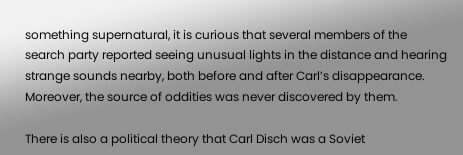something supernatural, it is curious that several members of the search party reported seeing unusual lights in the distance and hearing strange sounds nearby, both before and after Carl’s disappearance. Moreover, the source of oddities was never discovered by them.

There is also a political theory that Carl Disch was a Soviet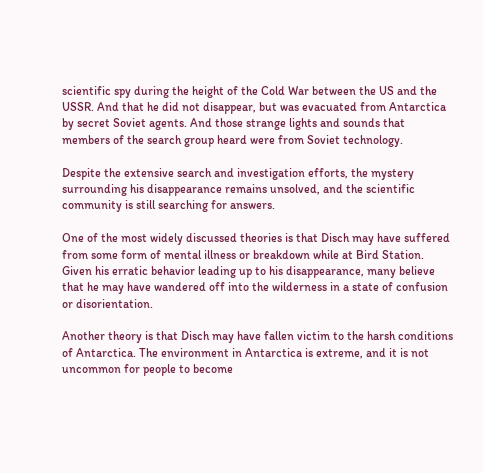scientific spy during the height of the Cold War between the US and the USSR. And that he did not disappear, but was evacuated from Antarctica by secret Soviet agents. And those strange lights and sounds that members of the search group heard were from Soviet technology.

Despite the extensive search and investigation efforts, the mystery surrounding his disappearance remains unsolved, and the scientific community is still searching for answers.

One of the most widely discussed theories is that Disch may have suffered from some form of mental illness or breakdown while at Bird Station. Given his erratic behavior leading up to his disappearance, many believe that he may have wandered off into the wilderness in a state of confusion or disorientation.

Another theory is that Disch may have fallen victim to the harsh conditions of Antarctica. The environment in Antarctica is extreme, and it is not uncommon for people to become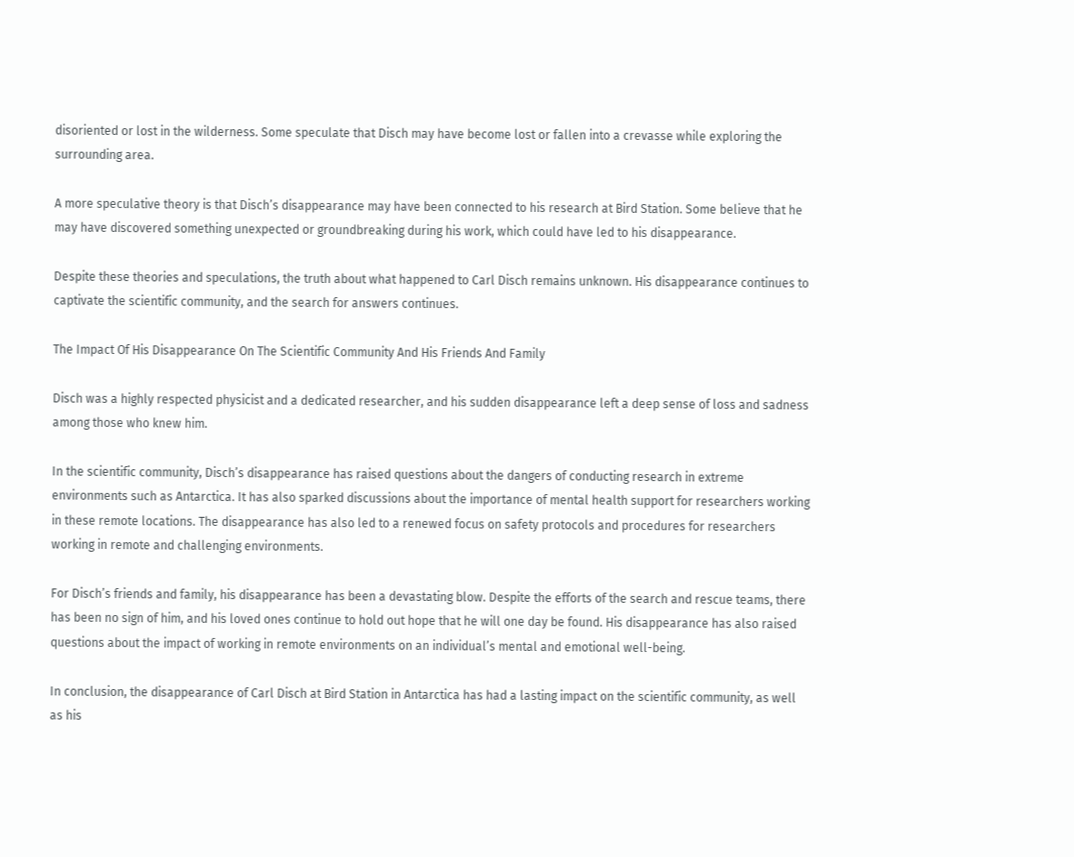disoriented or lost in the wilderness. Some speculate that Disch may have become lost or fallen into a crevasse while exploring the surrounding area.

A more speculative theory is that Disch’s disappearance may have been connected to his research at Bird Station. Some believe that he may have discovered something unexpected or groundbreaking during his work, which could have led to his disappearance.

Despite these theories and speculations, the truth about what happened to Carl Disch remains unknown. His disappearance continues to captivate the scientific community, and the search for answers continues.

The Impact Of His Disappearance On The Scientific Community And His Friends And Family

Disch was a highly respected physicist and a dedicated researcher, and his sudden disappearance left a deep sense of loss and sadness among those who knew him.

In the scientific community, Disch’s disappearance has raised questions about the dangers of conducting research in extreme environments such as Antarctica. It has also sparked discussions about the importance of mental health support for researchers working in these remote locations. The disappearance has also led to a renewed focus on safety protocols and procedures for researchers working in remote and challenging environments.

For Disch’s friends and family, his disappearance has been a devastating blow. Despite the efforts of the search and rescue teams, there has been no sign of him, and his loved ones continue to hold out hope that he will one day be found. His disappearance has also raised questions about the impact of working in remote environments on an individual’s mental and emotional well-being.

In conclusion, the disappearance of Carl Disch at Bird Station in Antarctica has had a lasting impact on the scientific community, as well as his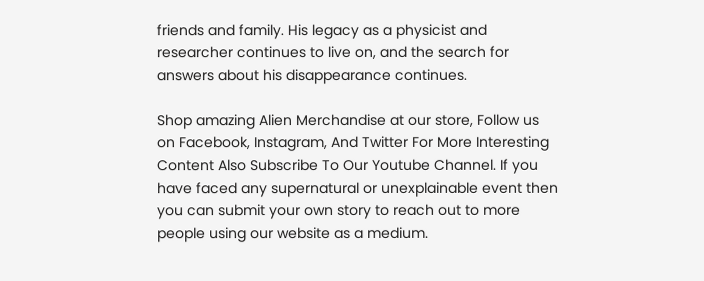friends and family. His legacy as a physicist and researcher continues to live on, and the search for answers about his disappearance continues.

Shop amazing Alien Merchandise at our store, Follow us on Facebook, Instagram, And Twitter For More Interesting Content Also Subscribe To Our Youtube Channel. If you have faced any supernatural or unexplainable event then you can submit your own story to reach out to more people using our website as a medium.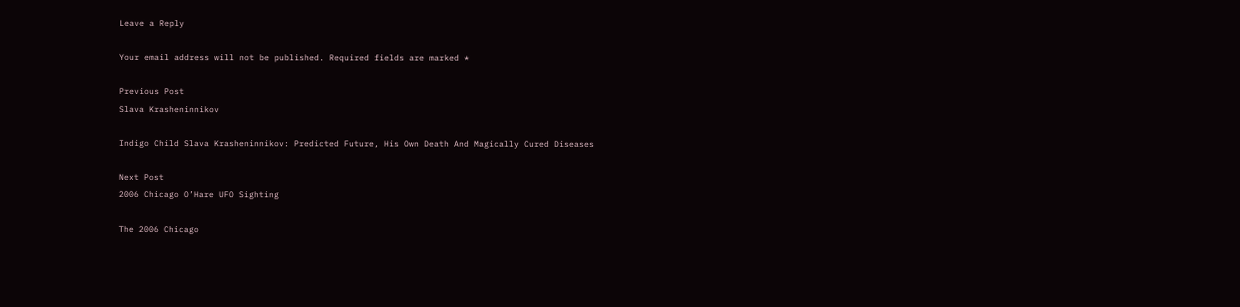Leave a Reply

Your email address will not be published. Required fields are marked *

Previous Post
Slava Krasheninnikov

Indigo Child Slava Krasheninnikov: Predicted Future, His Own Death And Magically Cured Diseases

Next Post
2006 Chicago O’Hare UFO Sighting

The 2006 Chicago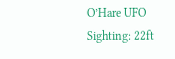O’Hare UFO Sighting: 22ft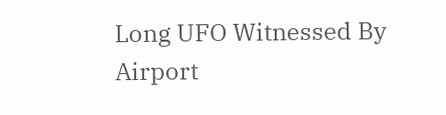Long UFO Witnessed By Airport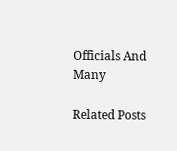Officials And Many

Related Posts